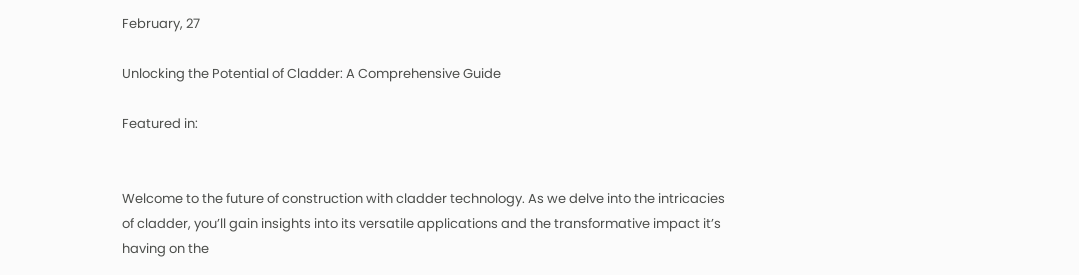February, 27

Unlocking the Potential of Cladder: A Comprehensive Guide

Featured in:


Welcome to the future of construction with cladder technology. As we delve into the intricacies of cladder, you’ll gain insights into its versatile applications and the transformative impact it’s having on the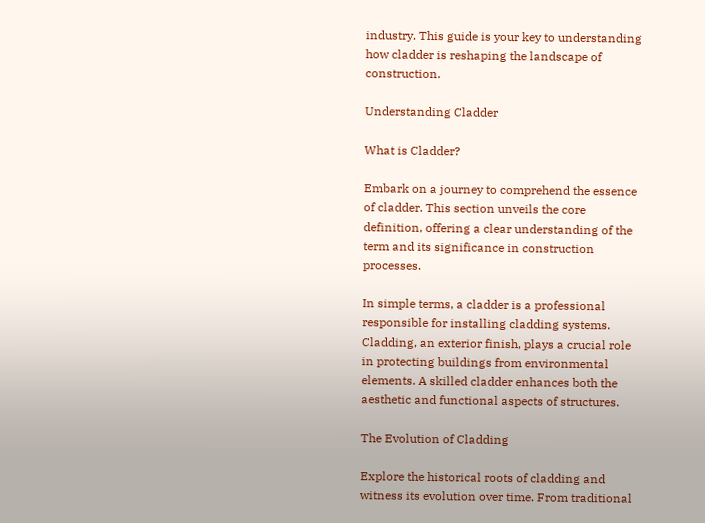industry. This guide is your key to understanding how cladder is reshaping the landscape of construction.

Understanding Cladder

What is Cladder?

Embark on a journey to comprehend the essence of cladder. This section unveils the core definition, offering a clear understanding of the term and its significance in construction processes.

In simple terms, a cladder is a professional responsible for installing cladding systems. Cladding, an exterior finish, plays a crucial role in protecting buildings from environmental elements. A skilled cladder enhances both the aesthetic and functional aspects of structures.

The Evolution of Cladding

Explore the historical roots of cladding and witness its evolution over time. From traditional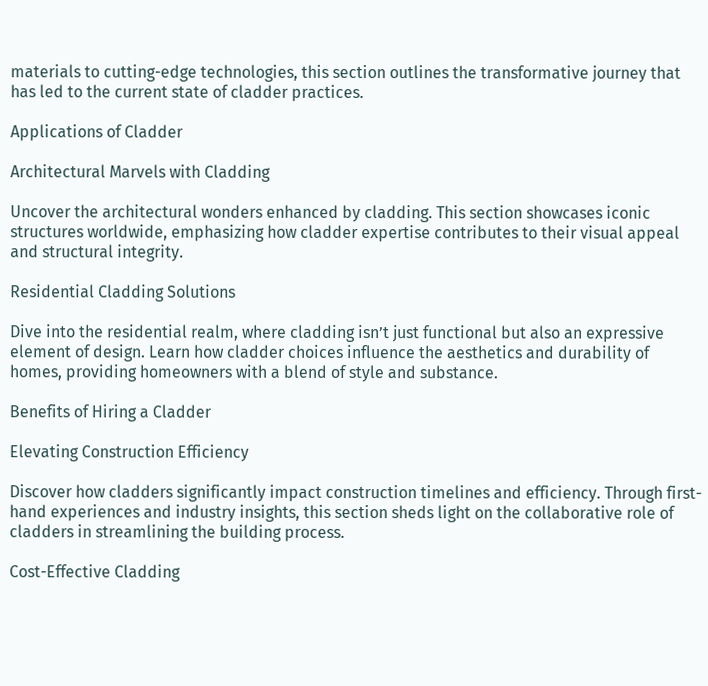materials to cutting-edge technologies, this section outlines the transformative journey that has led to the current state of cladder practices.

Applications of Cladder

Architectural Marvels with Cladding

Uncover the architectural wonders enhanced by cladding. This section showcases iconic structures worldwide, emphasizing how cladder expertise contributes to their visual appeal and structural integrity.

Residential Cladding Solutions

Dive into the residential realm, where cladding isn’t just functional but also an expressive element of design. Learn how cladder choices influence the aesthetics and durability of homes, providing homeowners with a blend of style and substance.

Benefits of Hiring a Cladder

Elevating Construction Efficiency

Discover how cladders significantly impact construction timelines and efficiency. Through first-hand experiences and industry insights, this section sheds light on the collaborative role of cladders in streamlining the building process.

Cost-Effective Cladding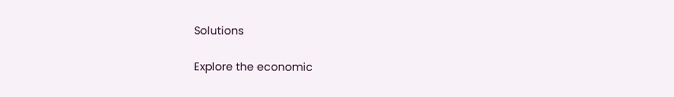Solutions

Explore the economic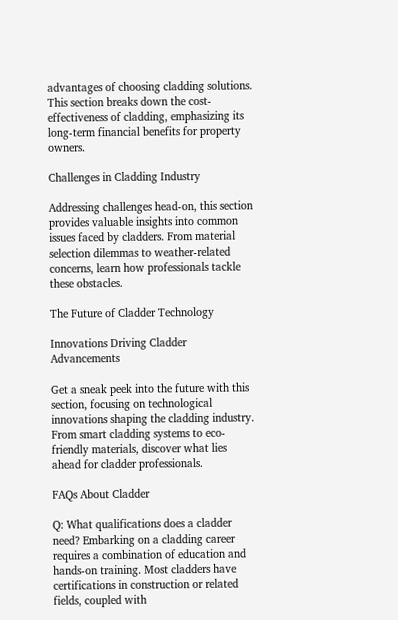advantages of choosing cladding solutions. This section breaks down the cost-effectiveness of cladding, emphasizing its long-term financial benefits for property owners.

Challenges in Cladding Industry

Addressing challenges head-on, this section provides valuable insights into common issues faced by cladders. From material selection dilemmas to weather-related concerns, learn how professionals tackle these obstacles.

The Future of Cladder Technology

Innovations Driving Cladder Advancements

Get a sneak peek into the future with this section, focusing on technological innovations shaping the cladding industry. From smart cladding systems to eco-friendly materials, discover what lies ahead for cladder professionals.

FAQs About Cladder

Q: What qualifications does a cladder need? Embarking on a cladding career requires a combination of education and hands-on training. Most cladders have certifications in construction or related fields, coupled with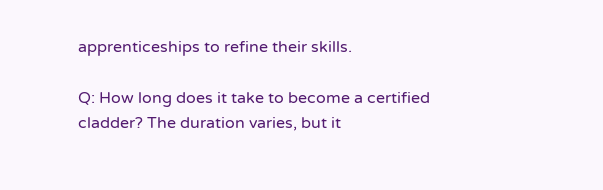apprenticeships to refine their skills.

Q: How long does it take to become a certified cladder? The duration varies, but it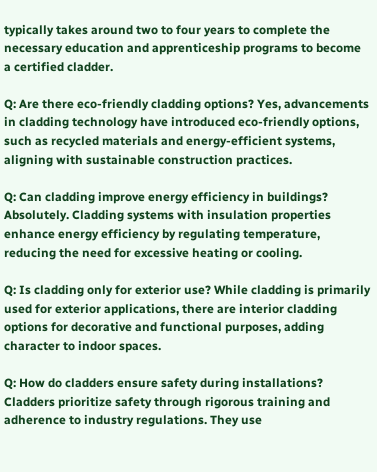typically takes around two to four years to complete the necessary education and apprenticeship programs to become a certified cladder.

Q: Are there eco-friendly cladding options? Yes, advancements in cladding technology have introduced eco-friendly options, such as recycled materials and energy-efficient systems, aligning with sustainable construction practices.

Q: Can cladding improve energy efficiency in buildings? Absolutely. Cladding systems with insulation properties enhance energy efficiency by regulating temperature, reducing the need for excessive heating or cooling.

Q: Is cladding only for exterior use? While cladding is primarily used for exterior applications, there are interior cladding options for decorative and functional purposes, adding character to indoor spaces.

Q: How do cladders ensure safety during installations? Cladders prioritize safety through rigorous training and adherence to industry regulations. They use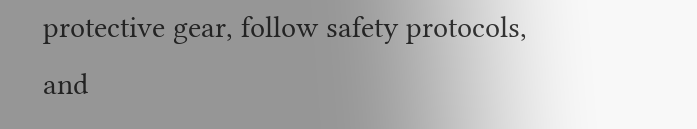protective gear, follow safety protocols, and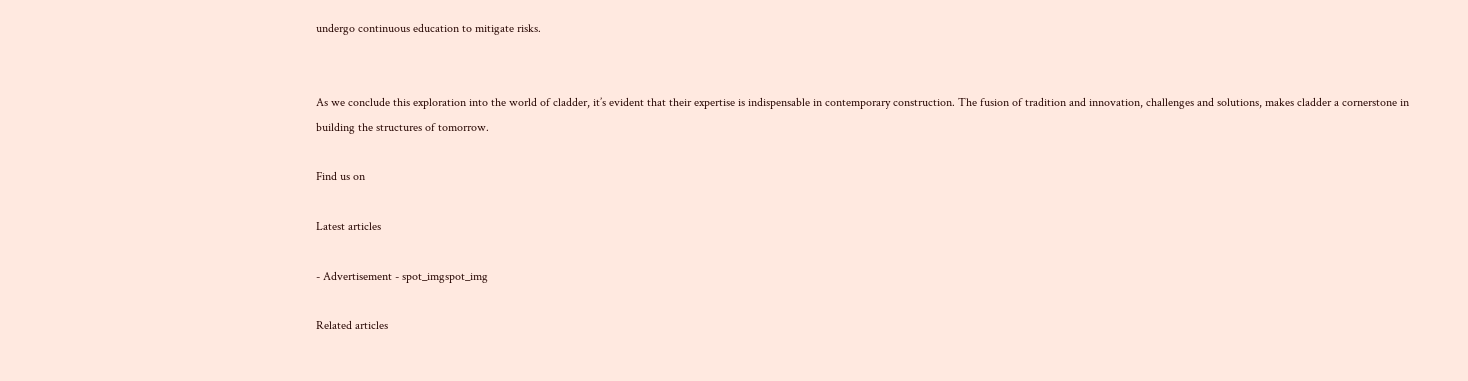undergo continuous education to mitigate risks.


As we conclude this exploration into the world of cladder, it’s evident that their expertise is indispensable in contemporary construction. The fusion of tradition and innovation, challenges and solutions, makes cladder a cornerstone in building the structures of tomorrow.

Find us on

Latest articles

- Advertisement - spot_imgspot_img

Related articles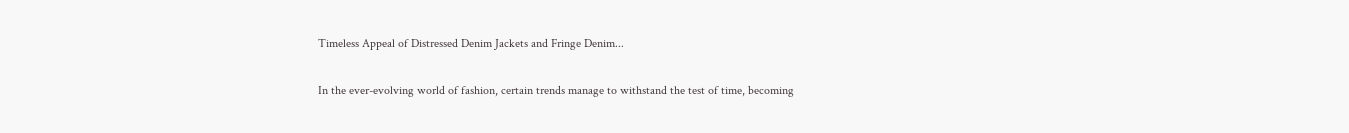Timeless Appeal of Distressed Denim Jackets and Fringe Denim...

In the ever-evolving world of fashion, certain trends manage to withstand the test of time, becoming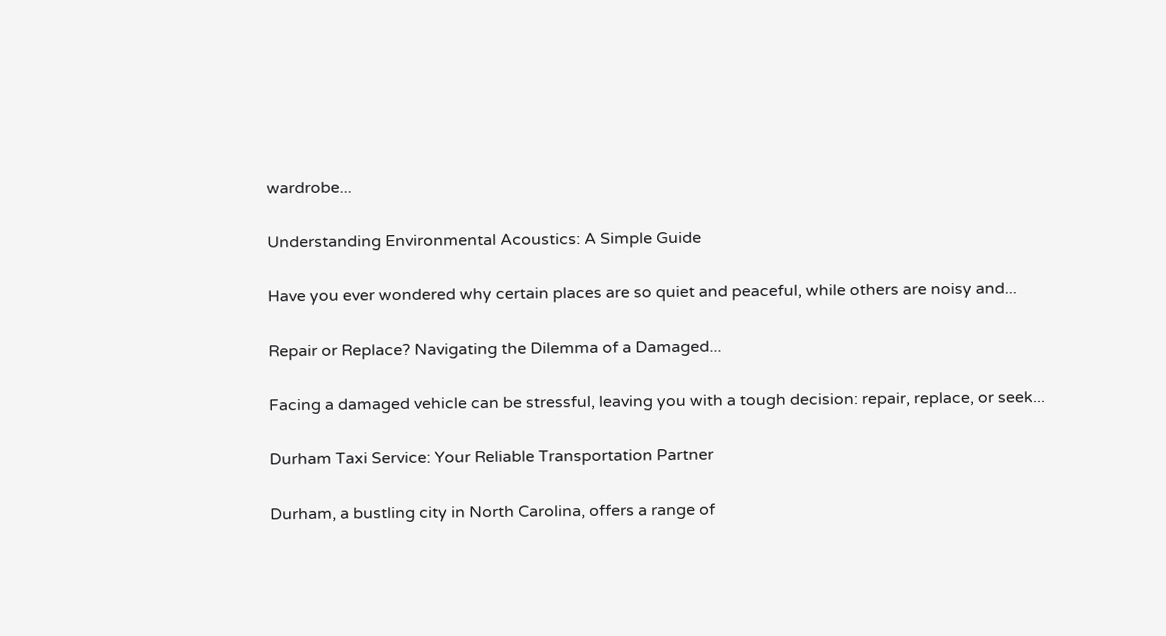wardrobe...

Understanding Environmental Acoustics: A Simple Guide

Have you ever wondered why certain places are so quiet and peaceful, while others are noisy and...

Repair or Replace? Navigating the Dilemma of a Damaged...

Facing a damaged vehicle can be stressful, leaving you with a tough decision: repair, replace, or seek...

Durham Taxi Service: Your Reliable Transportation Partner

Durham, a bustling city in North Carolina, offers a range of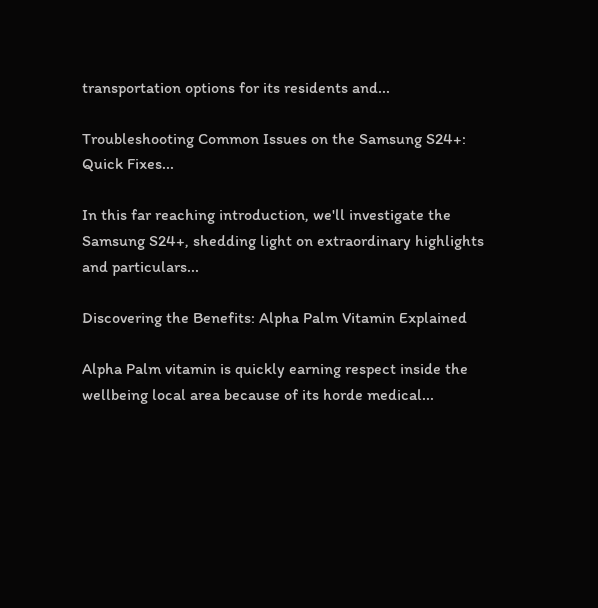transportation options for its residents and...

Troubleshooting Common Issues on the Samsung S24+: Quick Fixes...

In this far reaching introduction, we'll investigate the Samsung S24+, shedding light on extraordinary highlights and particulars...

Discovering the Benefits: Alpha Palm Vitamin Explained

Alpha Palm vitamin is quickly earning respect inside the wellbeing local area because of its horde medical...